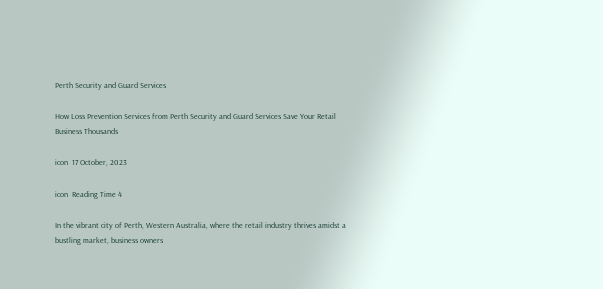Perth Security and Guard Services

How Loss Prevention Services from Perth Security and Guard Services Save Your Retail Business Thousands

icon  17 October, 2023

icon  Reading Time 4

In the vibrant city of Perth, Western Australia, where the retail industry thrives amidst a bustling market, business owners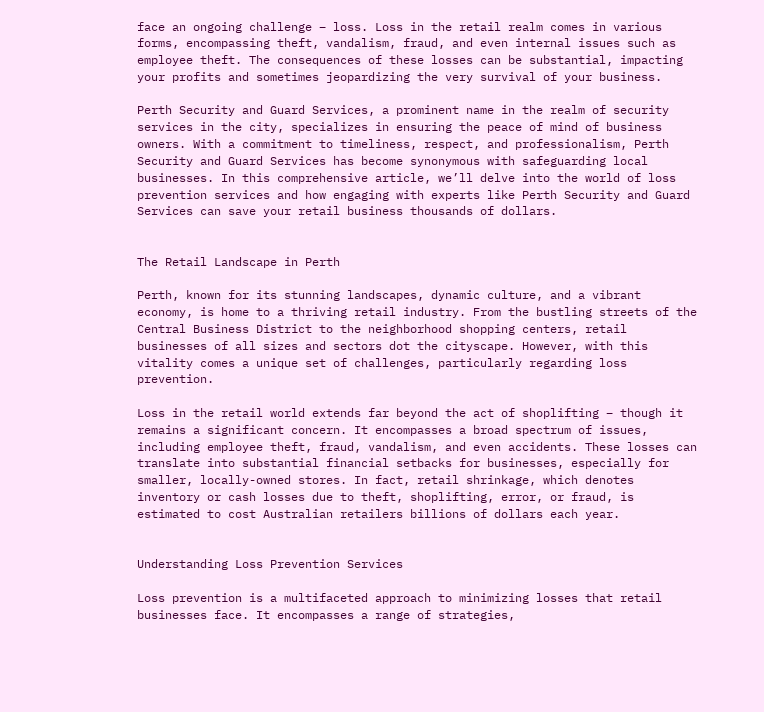face an ongoing challenge – loss. Loss in the retail realm comes in various forms, encompassing theft, vandalism, fraud, and even internal issues such as employee theft. The consequences of these losses can be substantial, impacting your profits and sometimes jeopardizing the very survival of your business.

Perth Security and Guard Services, a prominent name in the realm of security services in the city, specializes in ensuring the peace of mind of business owners. With a commitment to timeliness, respect, and professionalism, Perth Security and Guard Services has become synonymous with safeguarding local businesses. In this comprehensive article, we’ll delve into the world of loss prevention services and how engaging with experts like Perth Security and Guard Services can save your retail business thousands of dollars.


The Retail Landscape in Perth

Perth, known for its stunning landscapes, dynamic culture, and a vibrant economy, is home to a thriving retail industry. From the bustling streets of the Central Business District to the neighborhood shopping centers, retail businesses of all sizes and sectors dot the cityscape. However, with this vitality comes a unique set of challenges, particularly regarding loss prevention.

Loss in the retail world extends far beyond the act of shoplifting – though it remains a significant concern. It encompasses a broad spectrum of issues, including employee theft, fraud, vandalism, and even accidents. These losses can translate into substantial financial setbacks for businesses, especially for smaller, locally-owned stores. In fact, retail shrinkage, which denotes inventory or cash losses due to theft, shoplifting, error, or fraud, is estimated to cost Australian retailers billions of dollars each year.


Understanding Loss Prevention Services

Loss prevention is a multifaceted approach to minimizing losses that retail businesses face. It encompasses a range of strategies,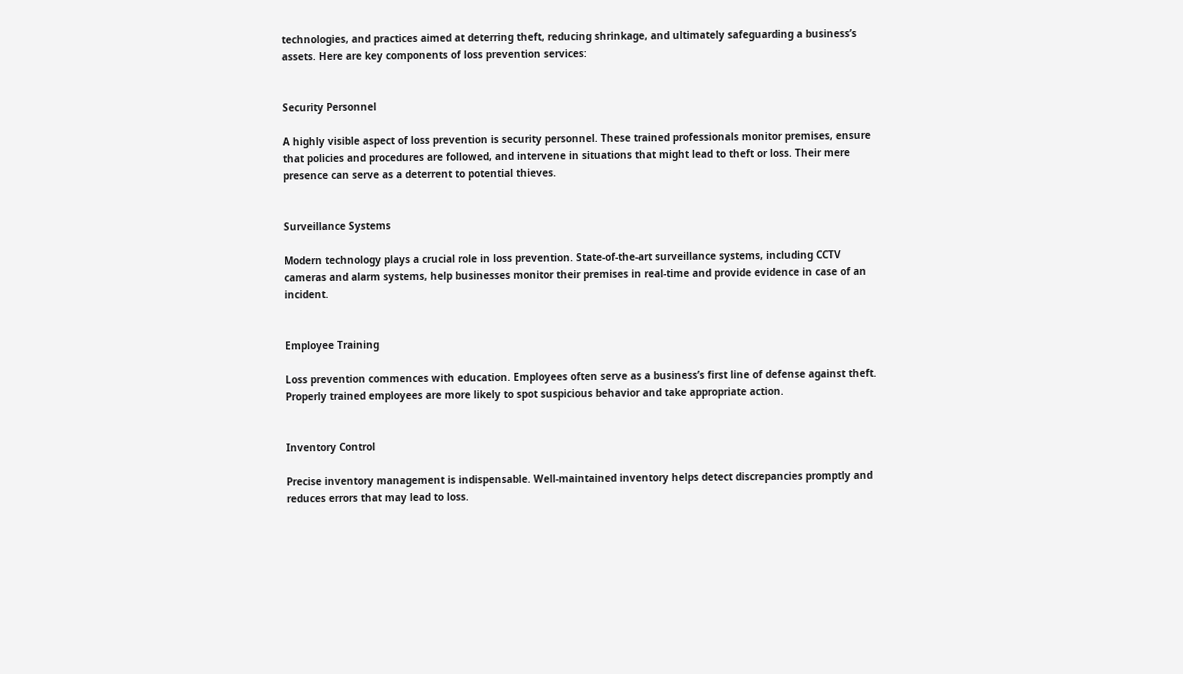technologies, and practices aimed at deterring theft, reducing shrinkage, and ultimately safeguarding a business’s assets. Here are key components of loss prevention services:


Security Personnel

A highly visible aspect of loss prevention is security personnel. These trained professionals monitor premises, ensure that policies and procedures are followed, and intervene in situations that might lead to theft or loss. Their mere presence can serve as a deterrent to potential thieves.


Surveillance Systems

Modern technology plays a crucial role in loss prevention. State-of-the-art surveillance systems, including CCTV cameras and alarm systems, help businesses monitor their premises in real-time and provide evidence in case of an incident.


Employee Training

Loss prevention commences with education. Employees often serve as a business’s first line of defense against theft. Properly trained employees are more likely to spot suspicious behavior and take appropriate action.


Inventory Control

Precise inventory management is indispensable. Well-maintained inventory helps detect discrepancies promptly and reduces errors that may lead to loss.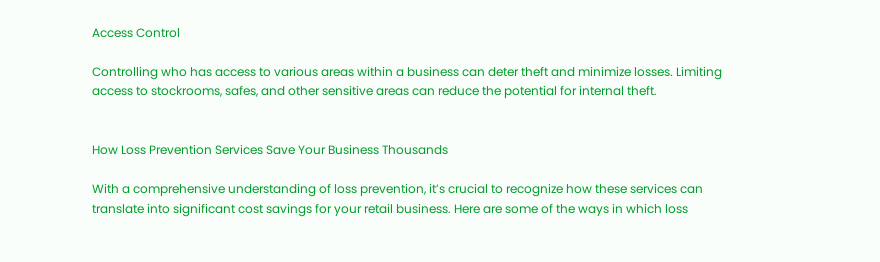Access Control

Controlling who has access to various areas within a business can deter theft and minimize losses. Limiting access to stockrooms, safes, and other sensitive areas can reduce the potential for internal theft.


How Loss Prevention Services Save Your Business Thousands

With a comprehensive understanding of loss prevention, it’s crucial to recognize how these services can translate into significant cost savings for your retail business. Here are some of the ways in which loss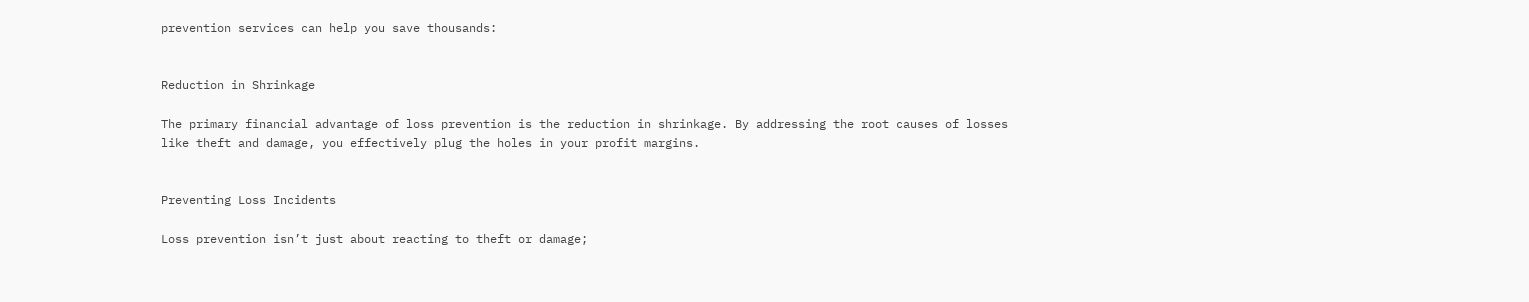prevention services can help you save thousands:


Reduction in Shrinkage

The primary financial advantage of loss prevention is the reduction in shrinkage. By addressing the root causes of losses like theft and damage, you effectively plug the holes in your profit margins.


Preventing Loss Incidents

Loss prevention isn’t just about reacting to theft or damage;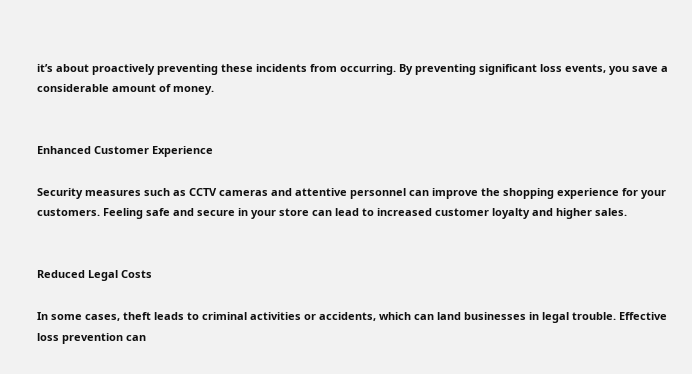it’s about proactively preventing these incidents from occurring. By preventing significant loss events, you save a considerable amount of money.


Enhanced Customer Experience

Security measures such as CCTV cameras and attentive personnel can improve the shopping experience for your customers. Feeling safe and secure in your store can lead to increased customer loyalty and higher sales.


Reduced Legal Costs

In some cases, theft leads to criminal activities or accidents, which can land businesses in legal trouble. Effective loss prevention can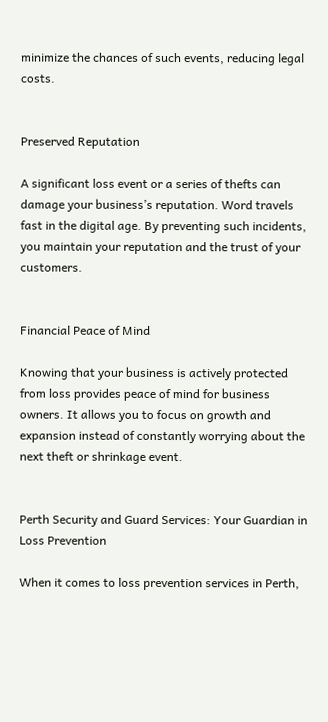minimize the chances of such events, reducing legal costs.


Preserved Reputation

A significant loss event or a series of thefts can damage your business’s reputation. Word travels fast in the digital age. By preventing such incidents, you maintain your reputation and the trust of your customers.


Financial Peace of Mind

Knowing that your business is actively protected from loss provides peace of mind for business owners. It allows you to focus on growth and expansion instead of constantly worrying about the next theft or shrinkage event.


Perth Security and Guard Services: Your Guardian in Loss Prevention

When it comes to loss prevention services in Perth,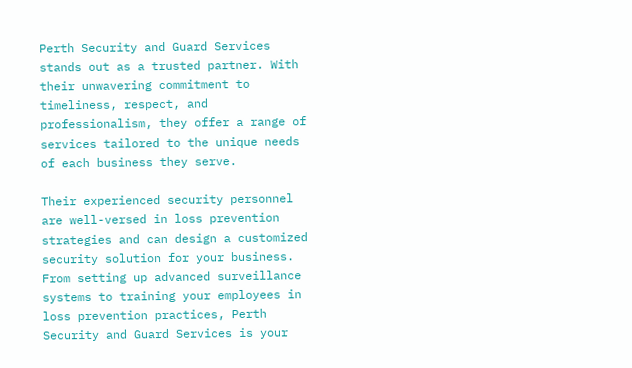Perth Security and Guard Services stands out as a trusted partner. With their unwavering commitment to timeliness, respect, and professionalism, they offer a range of services tailored to the unique needs of each business they serve.

Their experienced security personnel are well-versed in loss prevention strategies and can design a customized security solution for your business. From setting up advanced surveillance systems to training your employees in loss prevention practices, Perth Security and Guard Services is your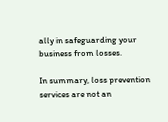ally in safeguarding your business from losses.

In summary, loss prevention services are not an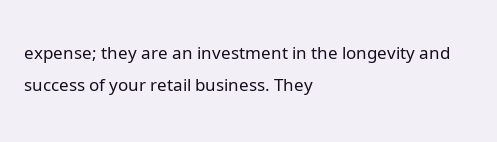expense; they are an investment in the longevity and success of your retail business. They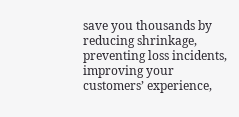save you thousands by reducing shrinkage, preventing loss incidents, improving your customers’ experience,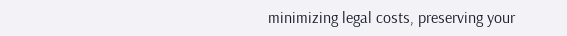minimizing legal costs, preserving your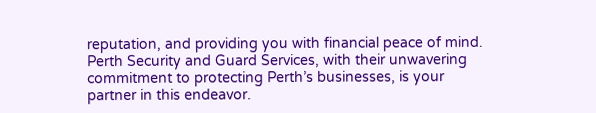reputation, and providing you with financial peace of mind. Perth Security and Guard Services, with their unwavering commitment to protecting Perth’s businesses, is your partner in this endeavor.